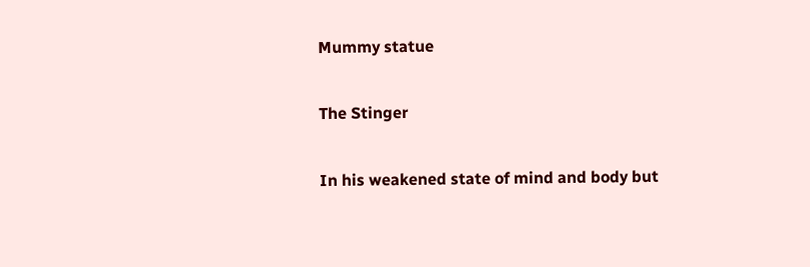Mummy statue

The Stinger

In his weakened state of mind and body but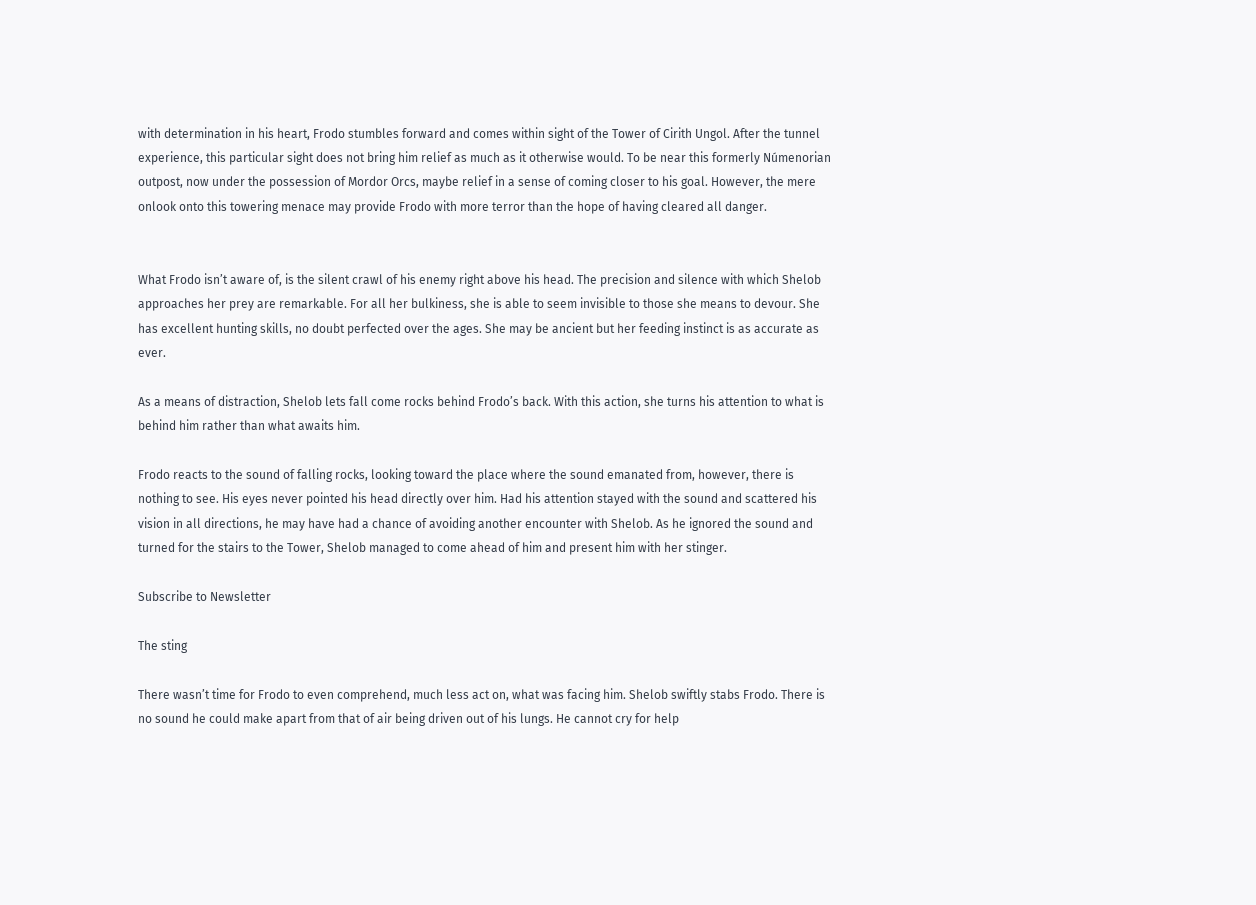with determination in his heart, Frodo stumbles forward and comes within sight of the Tower of Cirith Ungol. After the tunnel experience, this particular sight does not bring him relief as much as it otherwise would. To be near this formerly Númenorian outpost, now under the possession of Mordor Orcs, maybe relief in a sense of coming closer to his goal. However, the mere onlook onto this towering menace may provide Frodo with more terror than the hope of having cleared all danger.


What Frodo isn’t aware of, is the silent crawl of his enemy right above his head. The precision and silence with which Shelob approaches her prey are remarkable. For all her bulkiness, she is able to seem invisible to those she means to devour. She has excellent hunting skills, no doubt perfected over the ages. She may be ancient but her feeding instinct is as accurate as ever.

As a means of distraction, Shelob lets fall come rocks behind Frodo’s back. With this action, she turns his attention to what is behind him rather than what awaits him.

Frodo reacts to the sound of falling rocks, looking toward the place where the sound emanated from, however, there is nothing to see. His eyes never pointed his head directly over him. Had his attention stayed with the sound and scattered his vision in all directions, he may have had a chance of avoiding another encounter with Shelob. As he ignored the sound and turned for the stairs to the Tower, Shelob managed to come ahead of him and present him with her stinger.

Subscribe to Newsletter

The sting

There wasn’t time for Frodo to even comprehend, much less act on, what was facing him. Shelob swiftly stabs Frodo. There is no sound he could make apart from that of air being driven out of his lungs. He cannot cry for help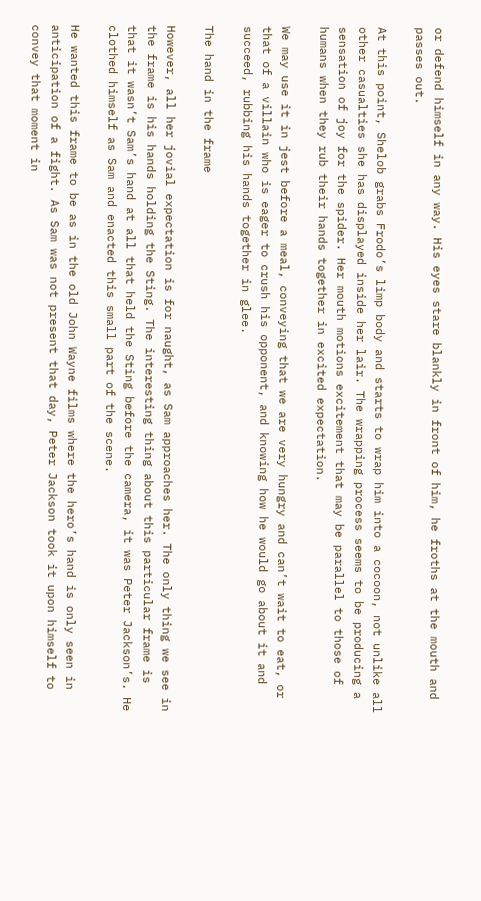or defend himself in any way. His eyes stare blankly in front of him, he froths at the mouth and passes out.

At this point, Shelob grabs Frodo’s limp body and starts to wrap him into a cocoon, not unlike all other casualties she has displayed inside her lair. The wrapping process seems to be producing a sensation of joy for the spider. Her mouth motions excitement that may be parallel to those of humans when they rub their hands together in excited expectation.

We may use it in jest before a meal, conveying that we are very hungry and can’t wait to eat, or that of a villain who is eager to crush his opponent, and knowing how he would go about it and succeed, rubbing his hands together in glee.

The hand in the frame

However, all her jovial expectation is for naught, as Sam approaches her. The only thing we see in the frame is his hands holding the Sting. The interesting thing about this particular frame is that it wasn’t Sam’s hand at all that held the Sting before the camera, it was Peter Jackson’s. He clothed himself as Sam and enacted this small part of the scene.

He wanted this frame to be as in the old John Wayne films where the hero’s hand is only seen in anticipation of a fight. As Sam was not present that day, Peter Jackson took it upon himself to convey that moment in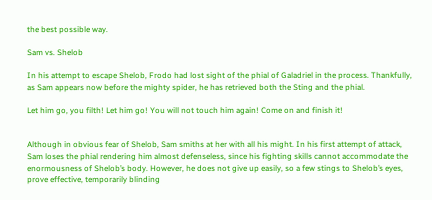the best possible way.

Sam vs. Shelob

In his attempt to escape Shelob, Frodo had lost sight of the phial of Galadriel in the process. Thankfully, as Sam appears now before the mighty spider, he has retrieved both the Sting and the phial.

Let him go, you filth! Let him go! You will not touch him again! Come on and finish it!


Although in obvious fear of Shelob, Sam smiths at her with all his might. In his first attempt of attack, Sam loses the phial rendering him almost defenseless, since his fighting skills cannot accommodate the enormousness of Shelob’s body. However, he does not give up easily, so a few stings to Shelob’s eyes, prove effective, temporarily blinding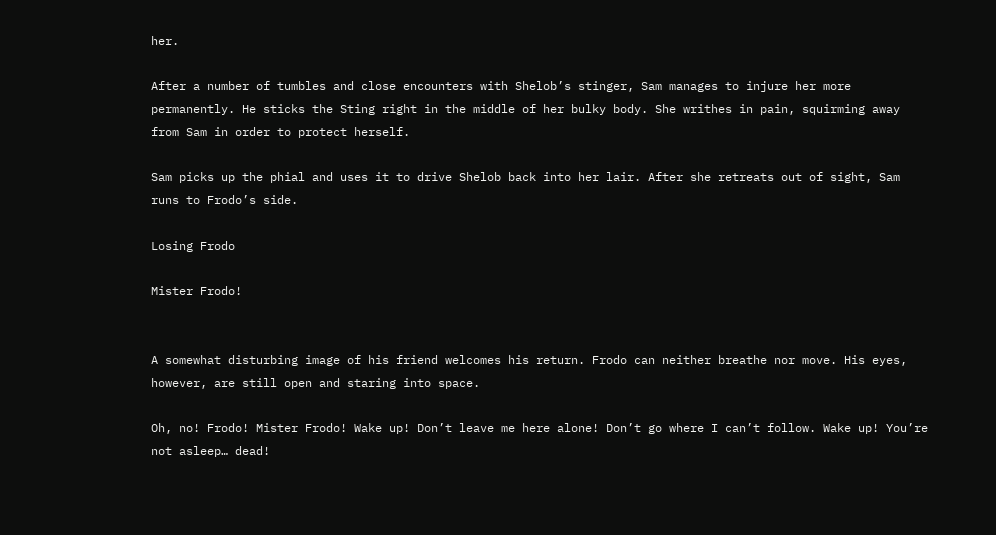her.

After a number of tumbles and close encounters with Shelob’s stinger, Sam manages to injure her more permanently. He sticks the Sting right in the middle of her bulky body. She writhes in pain, squirming away from Sam in order to protect herself.

Sam picks up the phial and uses it to drive Shelob back into her lair. After she retreats out of sight, Sam runs to Frodo’s side.

Losing Frodo

Mister Frodo!


A somewhat disturbing image of his friend welcomes his return. Frodo can neither breathe nor move. His eyes, however, are still open and staring into space.

Oh, no! Frodo! Mister Frodo! Wake up! Don’t leave me here alone! Don’t go where I can’t follow. Wake up! You’re not asleep… dead!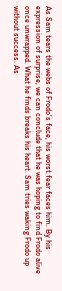As Sam tears the webs of Frodo’s face, his worst fear faces him. By his expression of surprise, we can conclude that he was hoping to find Frodo alive once unwrapped. What he finds breaks his heart. Sam tries waking Frodo up without success. As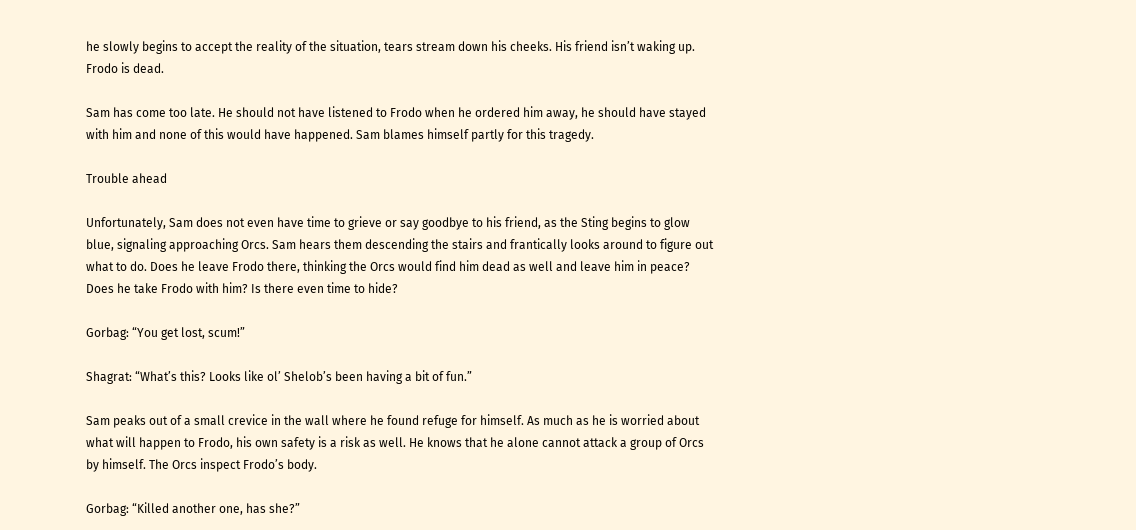he slowly begins to accept the reality of the situation, tears stream down his cheeks. His friend isn’t waking up. Frodo is dead.

Sam has come too late. He should not have listened to Frodo when he ordered him away, he should have stayed with him and none of this would have happened. Sam blames himself partly for this tragedy.

Trouble ahead

Unfortunately, Sam does not even have time to grieve or say goodbye to his friend, as the Sting begins to glow blue, signaling approaching Orcs. Sam hears them descending the stairs and frantically looks around to figure out what to do. Does he leave Frodo there, thinking the Orcs would find him dead as well and leave him in peace? Does he take Frodo with him? Is there even time to hide?

Gorbag: “You get lost, scum!”

Shagrat: “What’s this? Looks like ol’ Shelob’s been having a bit of fun.”

Sam peaks out of a small crevice in the wall where he found refuge for himself. As much as he is worried about what will happen to Frodo, his own safety is a risk as well. He knows that he alone cannot attack a group of Orcs by himself. The Orcs inspect Frodo’s body.

Gorbag: “Killed another one, has she?”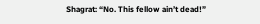Shagrat: “No. This fellow ain’t dead!”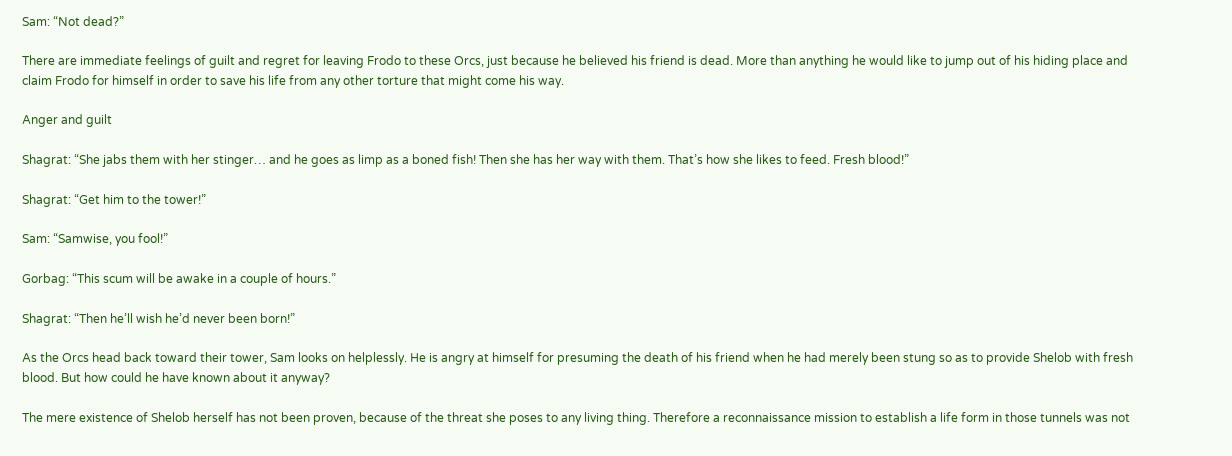Sam: “Not dead?”

There are immediate feelings of guilt and regret for leaving Frodo to these Orcs, just because he believed his friend is dead. More than anything he would like to jump out of his hiding place and claim Frodo for himself in order to save his life from any other torture that might come his way.

Anger and guilt

Shagrat: “She jabs them with her stinger… and he goes as limp as a boned fish! Then she has her way with them. That’s how she likes to feed. Fresh blood!”

Shagrat: “Get him to the tower!”

Sam: “Samwise, you fool!”

Gorbag: “This scum will be awake in a couple of hours.”

Shagrat: “Then he’ll wish he’d never been born!”

As the Orcs head back toward their tower, Sam looks on helplessly. He is angry at himself for presuming the death of his friend when he had merely been stung so as to provide Shelob with fresh blood. But how could he have known about it anyway?

The mere existence of Shelob herself has not been proven, because of the threat she poses to any living thing. Therefore a reconnaissance mission to establish a life form in those tunnels was not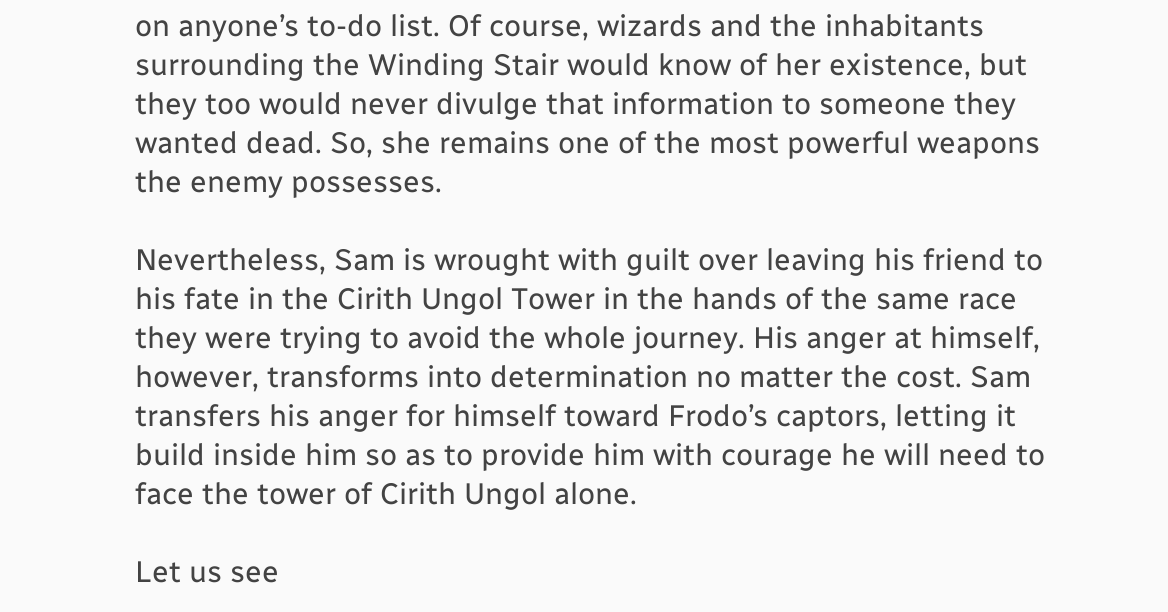on anyone’s to-do list. Of course, wizards and the inhabitants surrounding the Winding Stair would know of her existence, but they too would never divulge that information to someone they wanted dead. So, she remains one of the most powerful weapons the enemy possesses.

Nevertheless, Sam is wrought with guilt over leaving his friend to his fate in the Cirith Ungol Tower in the hands of the same race they were trying to avoid the whole journey. His anger at himself, however, transforms into determination no matter the cost. Sam transfers his anger for himself toward Frodo’s captors, letting it build inside him so as to provide him with courage he will need to face the tower of Cirith Ungol alone.

Let us see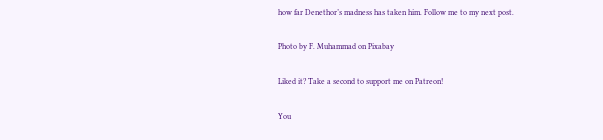how far Denethor’s madness has taken him. Follow me to my next post.

Photo by F. Muhammad on Pixabay

Liked it? Take a second to support me on Patreon!

You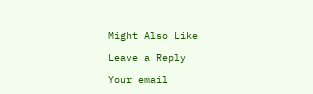Might Also Like

Leave a Reply

Your email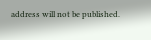address will not be published.